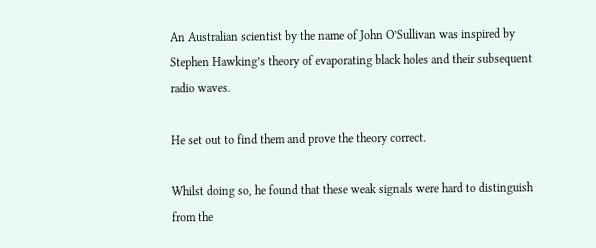An Australian scientist by the name of John O’Sullivan was inspired by Stephen Hawking’s theory of evaporating black holes and their subsequent radio waves.

He set out to find them and prove the theory correct.

Whilst doing so, he found that these weak signals were hard to distinguish from the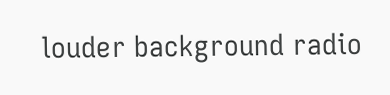louder background radio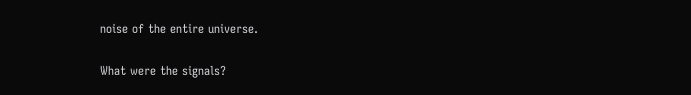noise of the entire universe.

What were the signals?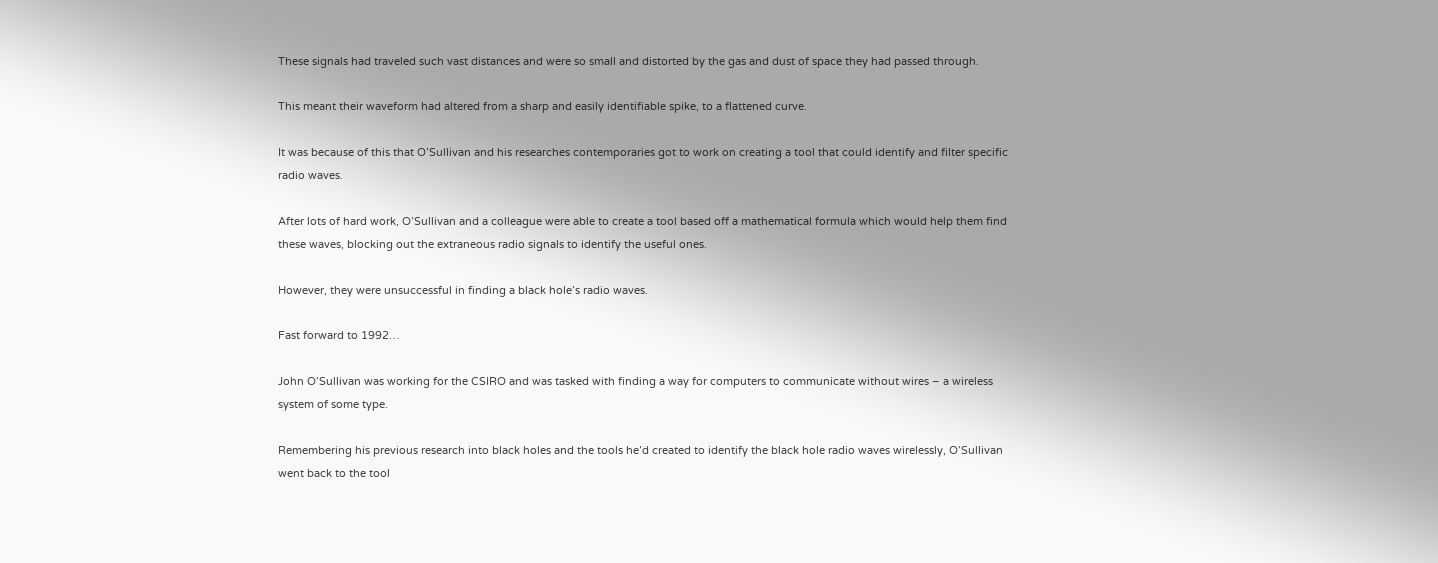These signals had traveled such vast distances and were so small and distorted by the gas and dust of space they had passed through.

This meant their waveform had altered from a sharp and easily identifiable spike, to a flattened curve.

It was because of this that O’Sullivan and his researches contemporaries got to work on creating a tool that could identify and filter specific radio waves.

After lots of hard work, O’Sullivan and a colleague were able to create a tool based off a mathematical formula which would help them find these waves, blocking out the extraneous radio signals to identify the useful ones.

However, they were unsuccessful in finding a black hole’s radio waves.

Fast forward to 1992…

John O’Sullivan was working for the CSIRO and was tasked with finding a way for computers to communicate without wires – a wireless system of some type.

Remembering his previous research into black holes and the tools he’d created to identify the black hole radio waves wirelessly, O’Sullivan went back to the tool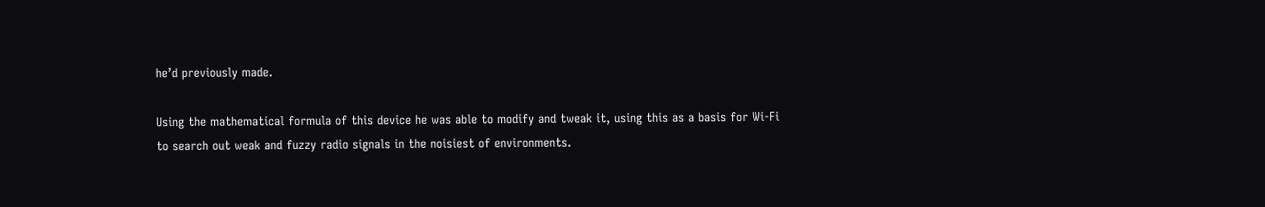he’d previously made.

Using the mathematical formula of this device he was able to modify and tweak it, using this as a basis for Wi-Fi to search out weak and fuzzy radio signals in the noisiest of environments.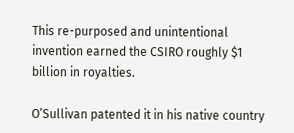This re-purposed and unintentional invention earned the CSIRO roughly $1 billion in royalties.

O’Sullivan patented it in his native country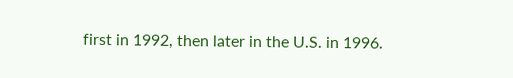first in 1992, then later in the U.S. in 1996.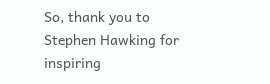So, thank you to Stephen Hawking for inspiring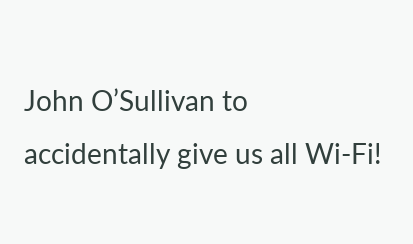John O’Sullivan to accidentally give us all Wi-Fi!